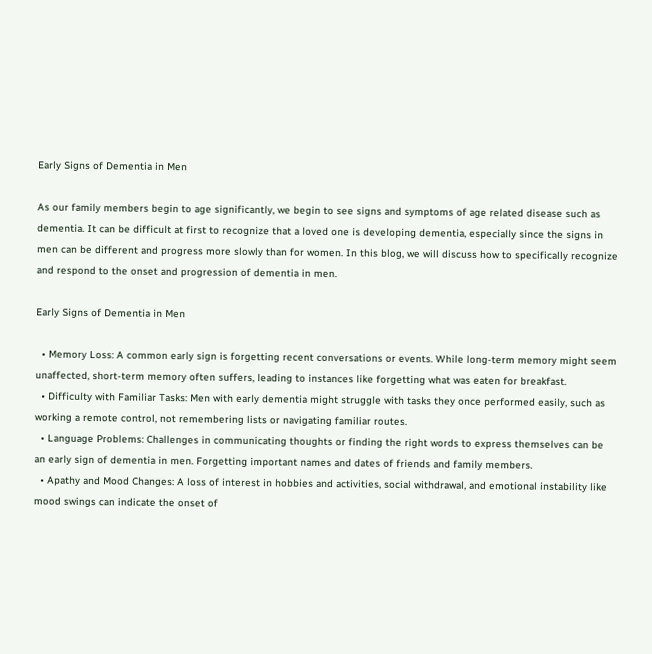Early Signs of Dementia in Men

As our family members begin to age significantly, we begin to see signs and symptoms of age related disease such as dementia. It can be difficult at first to recognize that a loved one is developing dementia, especially since the signs in men can be different and progress more slowly than for women. In this blog, we will discuss how to specifically recognize and respond to the onset and progression of dementia in men.

Early Signs of Dementia in Men

  • Memory Loss: A common early sign is forgetting recent conversations or events. While long-term memory might seem unaffected, short-term memory often suffers, leading to instances like forgetting what was eaten for breakfast.
  • Difficulty with Familiar Tasks: Men with early dementia might struggle with tasks they once performed easily, such as working a remote control, not remembering lists or navigating familiar routes.
  • Language Problems: Challenges in communicating thoughts or finding the right words to express themselves can be an early sign of dementia in men. Forgetting important names and dates of friends and family members.
  • Apathy and Mood Changes: A loss of interest in hobbies and activities, social withdrawal, and emotional instability like mood swings can indicate the onset of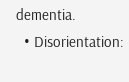dementia.
  • Disorientation: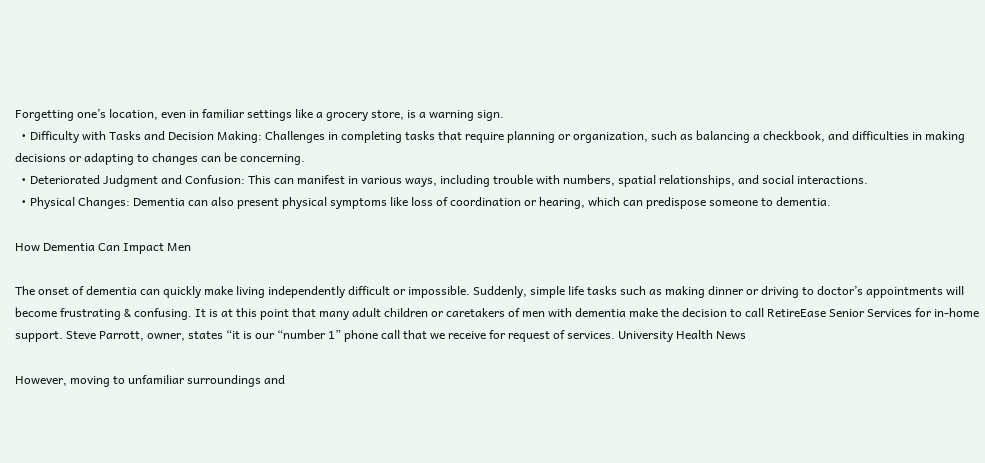Forgetting one’s location, even in familiar settings like a grocery store, is a warning sign.
  • Difficulty with Tasks and Decision Making: Challenges in completing tasks that require planning or organization, such as balancing a checkbook, and difficulties in making decisions or adapting to changes can be concerning.
  • Deteriorated Judgment and Confusion: This can manifest in various ways, including trouble with numbers, spatial relationships, and social interactions.
  • Physical Changes: Dementia can also present physical symptoms like loss of coordination or hearing, which can predispose someone to dementia.

How Dementia Can Impact Men

The onset of dementia can quickly make living independently difficult or impossible. Suddenly, simple life tasks such as making dinner or driving to doctor’s appointments will become frustrating & confusing. It is at this point that many adult children or caretakers of men with dementia make the decision to call RetireEase Senior Services for in-home support. Steve Parrott, owner, states “it is our “number 1” phone call that we receive for request of services. University Health News

However, moving to unfamiliar surroundings and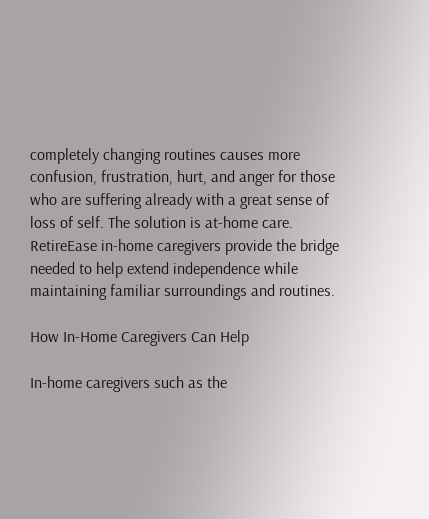completely changing routines causes more confusion, frustration, hurt, and anger for those who are suffering already with a great sense of loss of self. The solution is at-home care. RetireEase in-home caregivers provide the bridge needed to help extend independence while maintaining familiar surroundings and routines.

How In-Home Caregivers Can Help

In-home caregivers such as the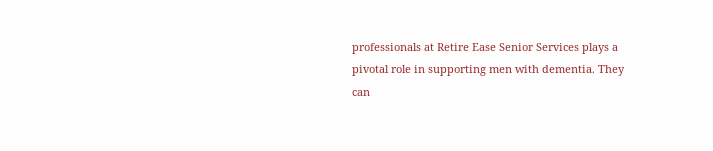professionals at Retire Ease Senior Services plays a pivotal role in supporting men with dementia. They can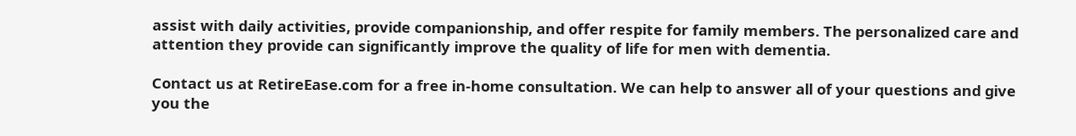assist with daily activities, provide companionship, and offer respite for family members. The personalized care and attention they provide can significantly improve the quality of life for men with dementia.

Contact us at RetireEase.com for a free in-home consultation. We can help to answer all of your questions and give you the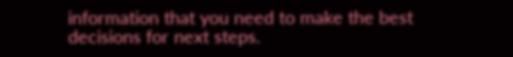information that you need to make the best decisions for next steps.